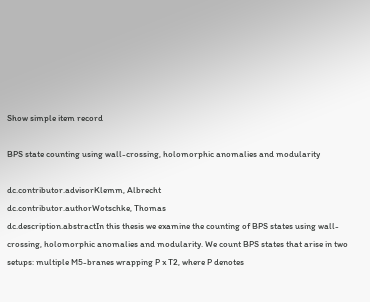Show simple item record

BPS state counting using wall-crossing, holomorphic anomalies and modularity

dc.contributor.advisorKlemm, Albrecht
dc.contributor.authorWotschke, Thomas
dc.description.abstractIn this thesis we examine the counting of BPS states using wall-crossing, holomorphic anomalies and modularity. We count BPS states that arise in two setups: multiple M5-branes wrapping P x T2, where P denotes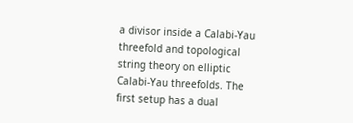a divisor inside a Calabi-Yau threefold and topological string theory on elliptic Calabi-Yau threefolds. The first setup has a dual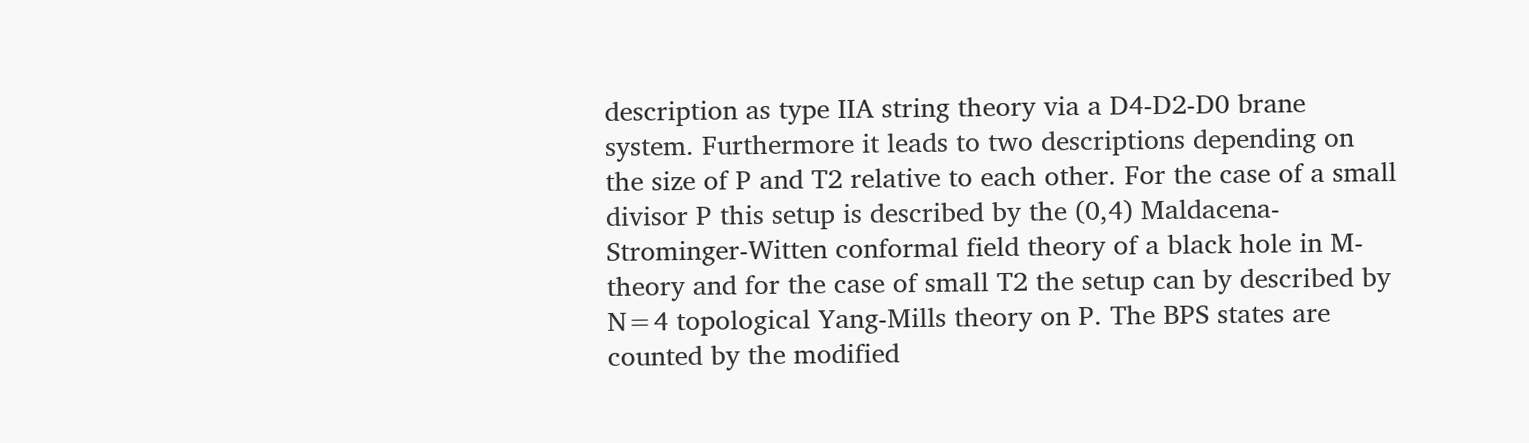description as type IIA string theory via a D4-D2-D0 brane system. Furthermore it leads to two descriptions depending on the size of P and T2 relative to each other. For the case of a small divisor P this setup is described by the (0,4) Maldacena-Strominger-Witten conformal field theory of a black hole in M-theory and for the case of small T2 the setup can by described by N=4 topological Yang-Mills theory on P. The BPS states are counted by the modified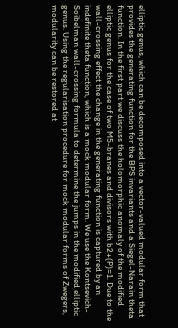elliptic genus, which can be decomposed into a vector-valued modular form that provides the generating function for the BPS invariants and a Siegel-Narain theta function. In the first part we discuss the holomorphic anomaly of the modified elliptic genus for the case of two M5-branes and divisors with b2+(P)=1. Due to the wall-crossing effect the change in the generating function is captured by an indefinite theta function, which is a mock modular form. We use the Kontsevich-Soibelman wall-crossing formula to determine the jumps in the modified elliptic genus. Using the regularisation procedure for mock modular forms of Zwegers, modularity can be restored at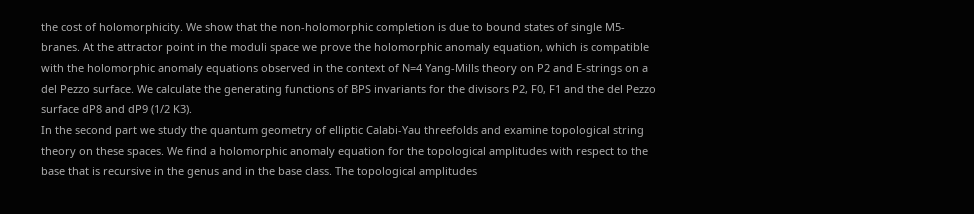the cost of holomorphicity. We show that the non-holomorphic completion is due to bound states of single M5-branes. At the attractor point in the moduli space we prove the holomorphic anomaly equation, which is compatible with the holomorphic anomaly equations observed in the context of N=4 Yang-Mills theory on P2 and E-strings on a del Pezzo surface. We calculate the generating functions of BPS invariants for the divisors P2, F0, F1 and the del Pezzo surface dP8 and dP9 (1/2 K3).
In the second part we study the quantum geometry of elliptic Calabi-Yau threefolds and examine topological string theory on these spaces. We find a holomorphic anomaly equation for the topological amplitudes with respect to the base that is recursive in the genus and in the base class. The topological amplitudes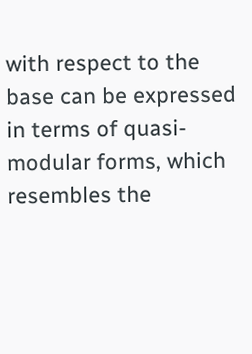with respect to the base can be expressed in terms of quasi-modular forms, which resembles the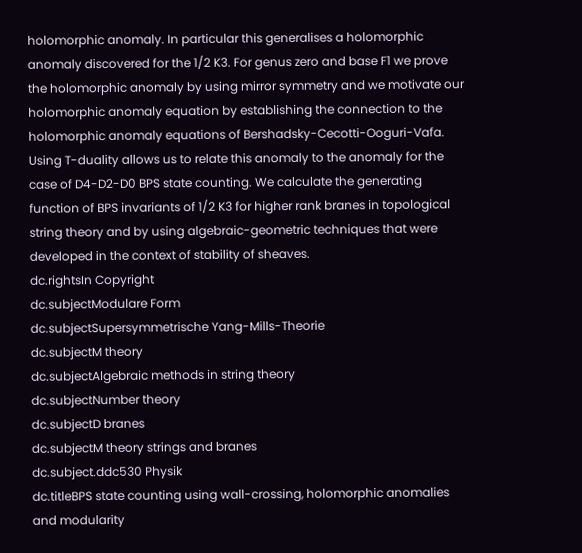holomorphic anomaly. In particular this generalises a holomorphic anomaly discovered for the 1/2 K3. For genus zero and base F1 we prove the holomorphic anomaly by using mirror symmetry and we motivate our holomorphic anomaly equation by establishing the connection to the holomorphic anomaly equations of Bershadsky-Cecotti-Ooguri-Vafa. Using T-duality allows us to relate this anomaly to the anomaly for the case of D4-D2-D0 BPS state counting. We calculate the generating function of BPS invariants of 1/2 K3 for higher rank branes in topological string theory and by using algebraic-geometric techniques that were developed in the context of stability of sheaves.
dc.rightsIn Copyright
dc.subjectModulare Form
dc.subjectSupersymmetrische Yang-Mills-Theorie
dc.subjectM theory
dc.subjectAlgebraic methods in string theory
dc.subjectNumber theory
dc.subjectD branes
dc.subjectM theory strings and branes
dc.subject.ddc530 Physik
dc.titleBPS state counting using wall-crossing, holomorphic anomalies and modularity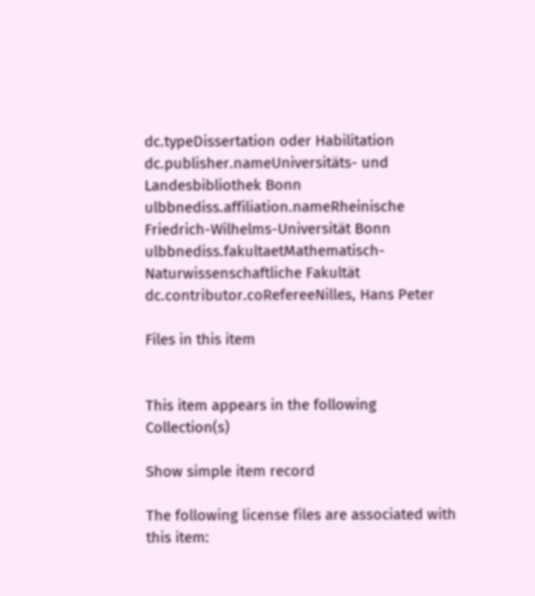dc.typeDissertation oder Habilitation
dc.publisher.nameUniversitäts- und Landesbibliothek Bonn
ulbbnediss.affiliation.nameRheinische Friedrich-Wilhelms-Universität Bonn
ulbbnediss.fakultaetMathematisch-Naturwissenschaftliche Fakultät
dc.contributor.coRefereeNilles, Hans Peter

Files in this item


This item appears in the following Collection(s)

Show simple item record

The following license files are associated with this item: